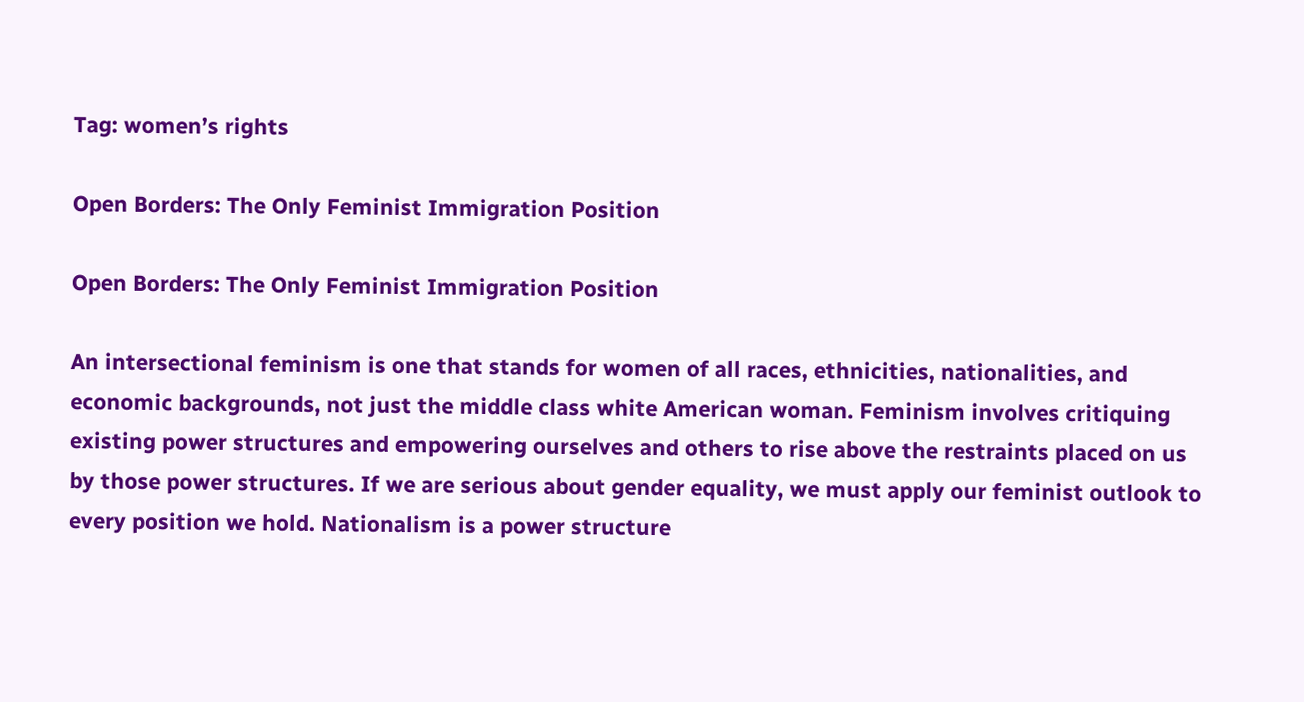Tag: women’s rights

Open Borders: The Only Feminist Immigration Position

Open Borders: The Only Feminist Immigration Position

An intersectional feminism is one that stands for women of all races, ethnicities, nationalities, and economic backgrounds, not just the middle class white American woman. Feminism involves critiquing existing power structures and empowering ourselves and others to rise above the restraints placed on us by those power structures. If we are serious about gender equality, we must apply our feminist outlook to every position we hold. Nationalism is a power structure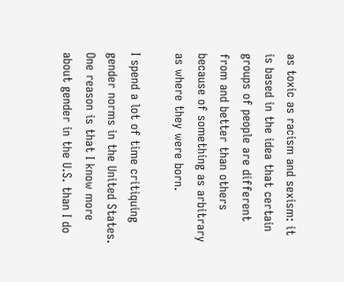as toxic as racism and sexism: it is based in the idea that certain groups of people are different from and better than others because of something as arbitrary as where they were born.

I spend a lot of time critiquing gender norms in the United States. One reason is that I know more about gender in the U.S. than I do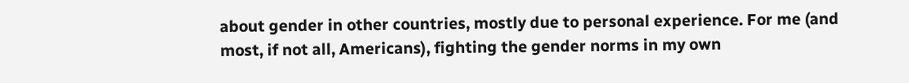about gender in other countries, mostly due to personal experience. For me (and most, if not all, Americans), fighting the gender norms in my own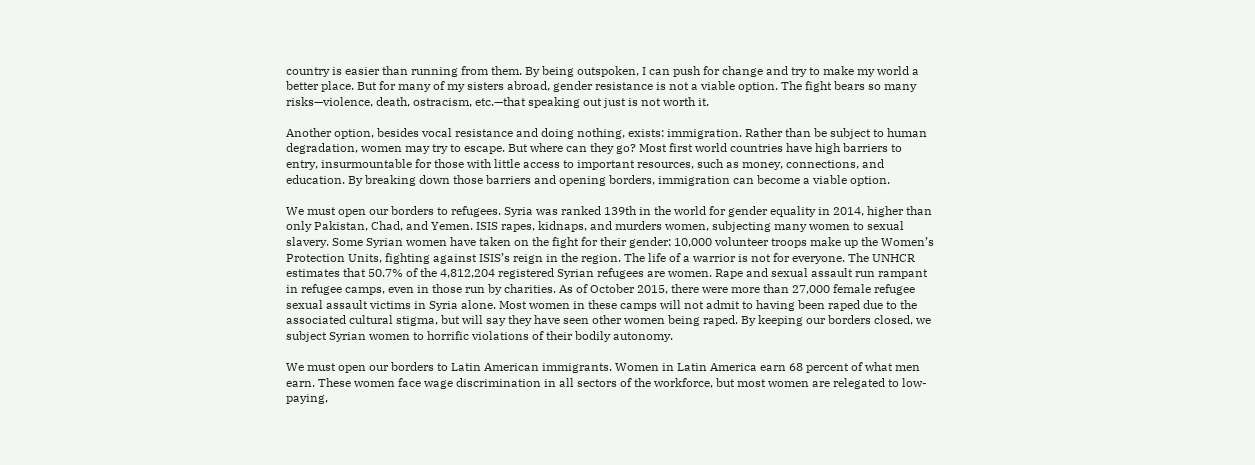country is easier than running from them. By being outspoken, I can push for change and try to make my world a better place. But for many of my sisters abroad, gender resistance is not a viable option. The fight bears so many risks—violence, death, ostracism, etc.—that speaking out just is not worth it.

Another option, besides vocal resistance and doing nothing, exists: immigration. Rather than be subject to human degradation, women may try to escape. But where can they go? Most first world countries have high barriers to entry, insurmountable for those with little access to important resources, such as money, connections, and education. By breaking down those barriers and opening borders, immigration can become a viable option.

We must open our borders to refugees. Syria was ranked 139th in the world for gender equality in 2014, higher than only Pakistan, Chad, and Yemen. ISIS rapes, kidnaps, and murders women, subjecting many women to sexual slavery. Some Syrian women have taken on the fight for their gender: 10,000 volunteer troops make up the Women’s Protection Units, fighting against ISIS’s reign in the region. The life of a warrior is not for everyone. The UNHCR estimates that 50.7% of the 4,812,204 registered Syrian refugees are women. Rape and sexual assault run rampant in refugee camps, even in those run by charities. As of October 2015, there were more than 27,000 female refugee sexual assault victims in Syria alone. Most women in these camps will not admit to having been raped due to the associated cultural stigma, but will say they have seen other women being raped. By keeping our borders closed, we subject Syrian women to horrific violations of their bodily autonomy.

We must open our borders to Latin American immigrants. Women in Latin America earn 68 percent of what men earn. These women face wage discrimination in all sectors of the workforce, but most women are relegated to low-paying,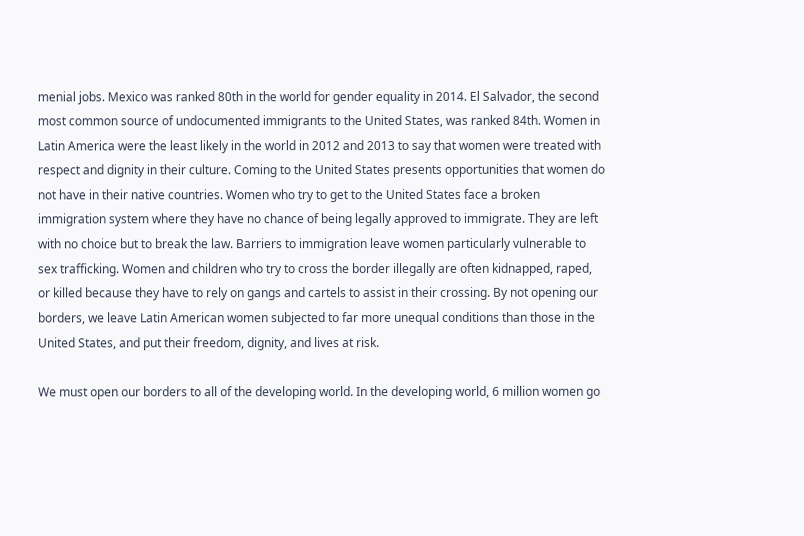menial jobs. Mexico was ranked 80th in the world for gender equality in 2014. El Salvador, the second most common source of undocumented immigrants to the United States, was ranked 84th. Women in Latin America were the least likely in the world in 2012 and 2013 to say that women were treated with respect and dignity in their culture. Coming to the United States presents opportunities that women do not have in their native countries. Women who try to get to the United States face a broken immigration system where they have no chance of being legally approved to immigrate. They are left with no choice but to break the law. Barriers to immigration leave women particularly vulnerable to sex trafficking. Women and children who try to cross the border illegally are often kidnapped, raped, or killed because they have to rely on gangs and cartels to assist in their crossing. By not opening our borders, we leave Latin American women subjected to far more unequal conditions than those in the United States, and put their freedom, dignity, and lives at risk.

We must open our borders to all of the developing world. In the developing world, 6 million women go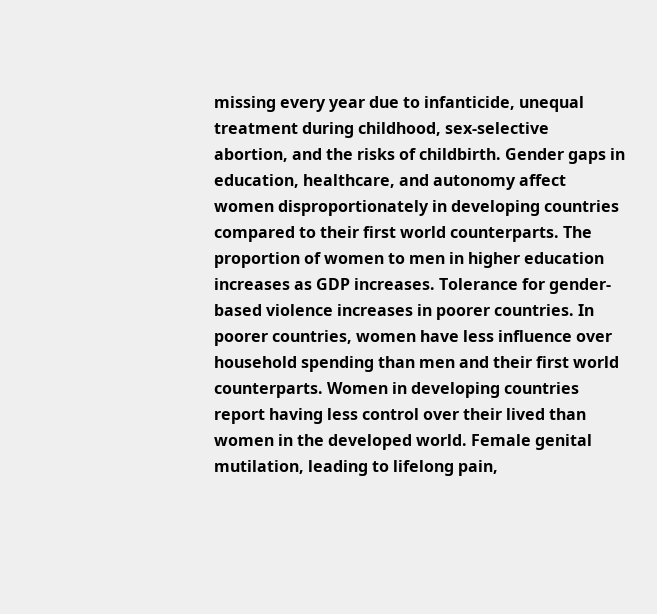missing every year due to infanticide, unequal treatment during childhood, sex-selective abortion, and the risks of childbirth. Gender gaps in education, healthcare, and autonomy affect women disproportionately in developing countries compared to their first world counterparts. The proportion of women to men in higher education increases as GDP increases. Tolerance for gender-based violence increases in poorer countries. In poorer countries, women have less influence over household spending than men and their first world counterparts. Women in developing countries report having less control over their lived than women in the developed world. Female genital mutilation, leading to lifelong pain,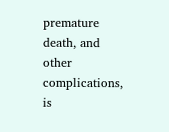premature death, and other complications, is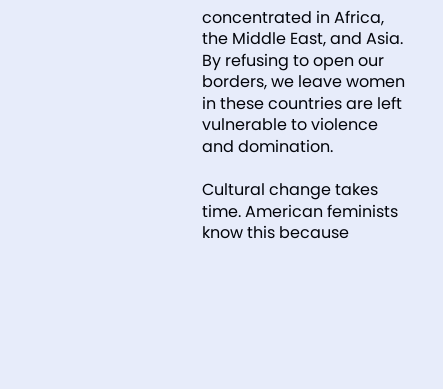concentrated in Africa, the Middle East, and Asia. By refusing to open our borders, we leave women in these countries are left vulnerable to violence and domination.

Cultural change takes time. American feminists know this because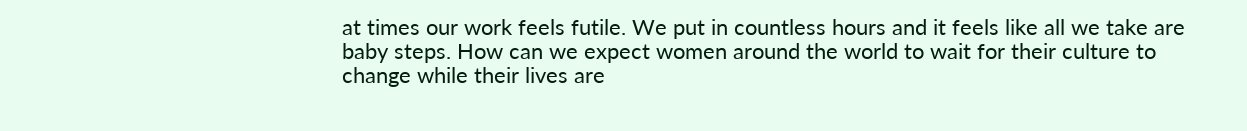at times our work feels futile. We put in countless hours and it feels like all we take are baby steps. How can we expect women around the world to wait for their culture to change while their lives are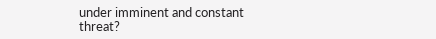under imminent and constant threat?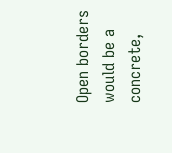Open borders would be a concrete,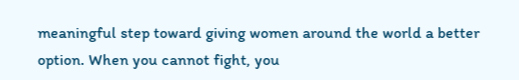meaningful step toward giving women around the world a better option. When you cannot fight, you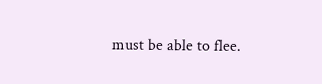must be able to flee.